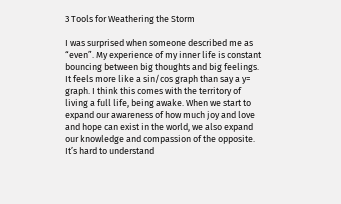3 Tools for Weathering the Storm

I was surprised when someone described me as “even”. My experience of my inner life is constant bouncing between big thoughts and big feelings. It feels more like a sin/cos graph than say a y= graph. I think this comes with the territory of living a full life, being awake. When we start to expand our awareness of how much joy and love and hope can exist in the world, we also expand our knowledge and compassion of the opposite. It’s hard to understand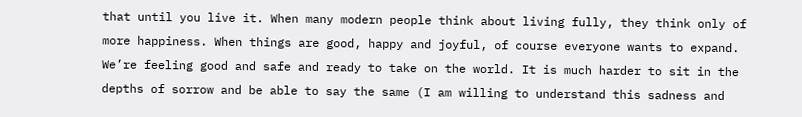that until you live it. When many modern people think about living fully, they think only of more happiness. When things are good, happy and joyful, of course everyone wants to expand. We’re feeling good and safe and ready to take on the world. It is much harder to sit in the depths of sorrow and be able to say the same (I am willing to understand this sadness and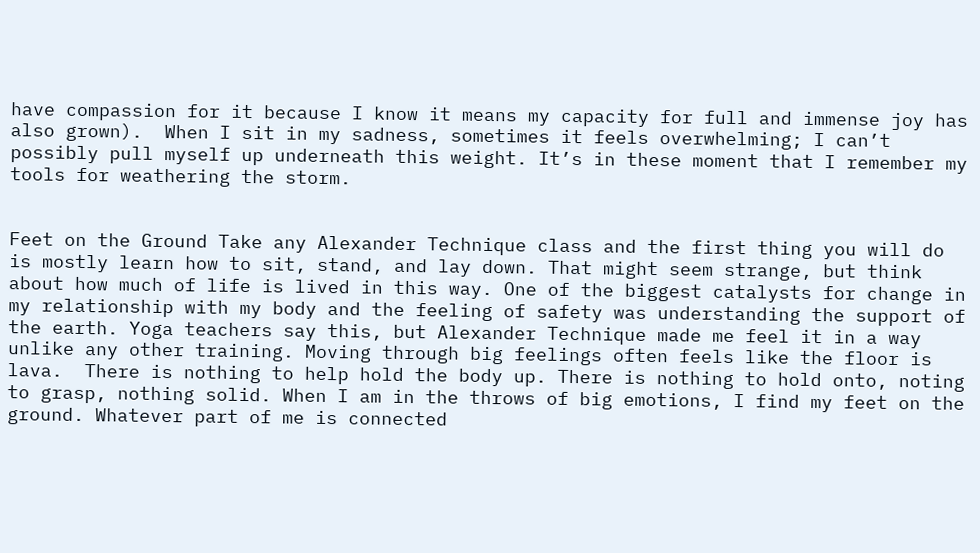have compassion for it because I know it means my capacity for full and immense joy has also grown).  When I sit in my sadness, sometimes it feels overwhelming; I can’t possibly pull myself up underneath this weight. It’s in these moment that I remember my tools for weathering the storm.


Feet on the Ground Take any Alexander Technique class and the first thing you will do is mostly learn how to sit, stand, and lay down. That might seem strange, but think about how much of life is lived in this way. One of the biggest catalysts for change in my relationship with my body and the feeling of safety was understanding the support of the earth. Yoga teachers say this, but Alexander Technique made me feel it in a way unlike any other training. Moving through big feelings often feels like the floor is lava.  There is nothing to help hold the body up. There is nothing to hold onto, noting to grasp, nothing solid. When I am in the throws of big emotions, I find my feet on the ground. Whatever part of me is connected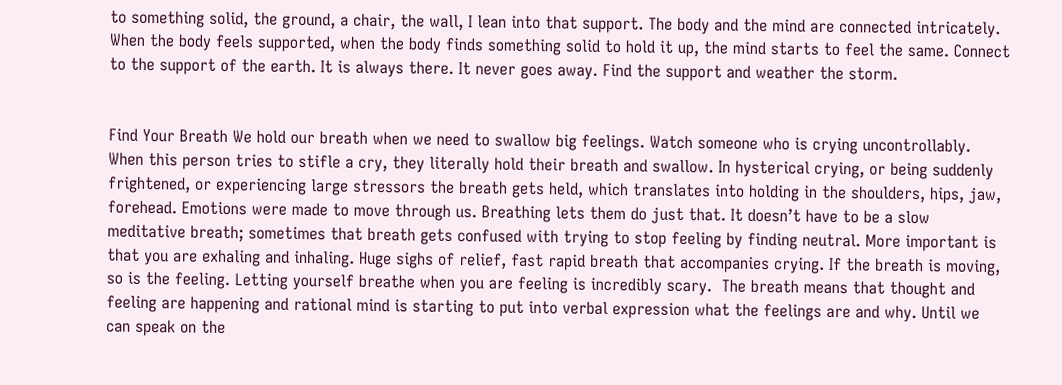to something solid, the ground, a chair, the wall, I lean into that support. The body and the mind are connected intricately. When the body feels supported, when the body finds something solid to hold it up, the mind starts to feel the same. Connect to the support of the earth. It is always there. It never goes away. Find the support and weather the storm.


Find Your Breath We hold our breath when we need to swallow big feelings. Watch someone who is crying uncontrollably. When this person tries to stifle a cry, they literally hold their breath and swallow. In hysterical crying, or being suddenly frightened, or experiencing large stressors the breath gets held, which translates into holding in the shoulders, hips, jaw, forehead. Emotions were made to move through us. Breathing lets them do just that. It doesn’t have to be a slow meditative breath; sometimes that breath gets confused with trying to stop feeling by finding neutral. More important is that you are exhaling and inhaling. Huge sighs of relief, fast rapid breath that accompanies crying. If the breath is moving, so is the feeling. Letting yourself breathe when you are feeling is incredibly scary.  The breath means that thought and feeling are happening and rational mind is starting to put into verbal expression what the feelings are and why. Until we can speak on the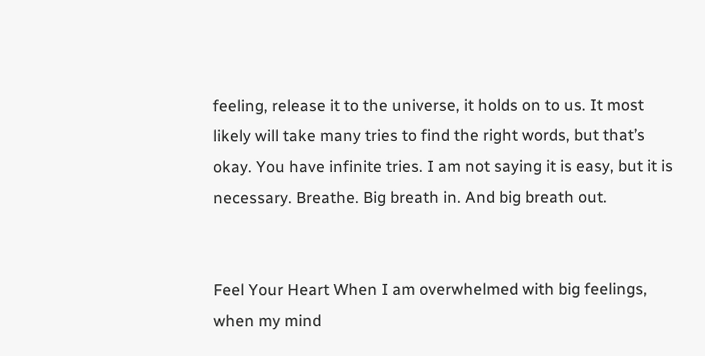feeling, release it to the universe, it holds on to us. It most likely will take many tries to find the right words, but that’s okay. You have infinite tries. I am not saying it is easy, but it is necessary. Breathe. Big breath in. And big breath out.


Feel Your Heart When I am overwhelmed with big feelings, when my mind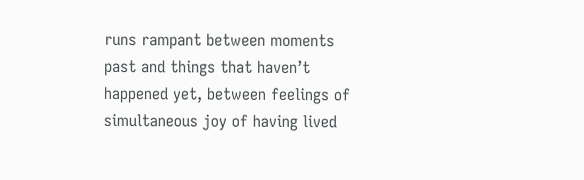runs rampant between moments past and things that haven’t happened yet, between feelings of simultaneous joy of having lived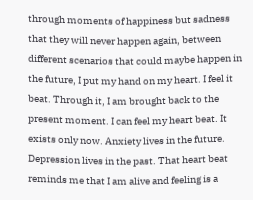through moments of happiness but sadness that they will never happen again, between different scenarios that could maybe happen in the future, I put my hand on my heart. I feel it beat. Through it, I am brought back to the present moment. I can feel my heart beat. It exists only now. Anxiety lives in the future. Depression lives in the past. That heart beat reminds me that I am alive and feeling is a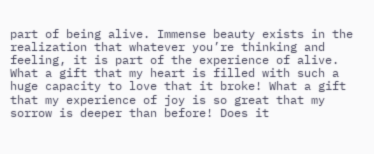part of being alive. Immense beauty exists in the realization that whatever you’re thinking and feeling, it is part of the experience of alive. What a gift that my heart is filled with such a huge capacity to love that it broke! What a gift that my experience of joy is so great that my sorrow is deeper than before! Does it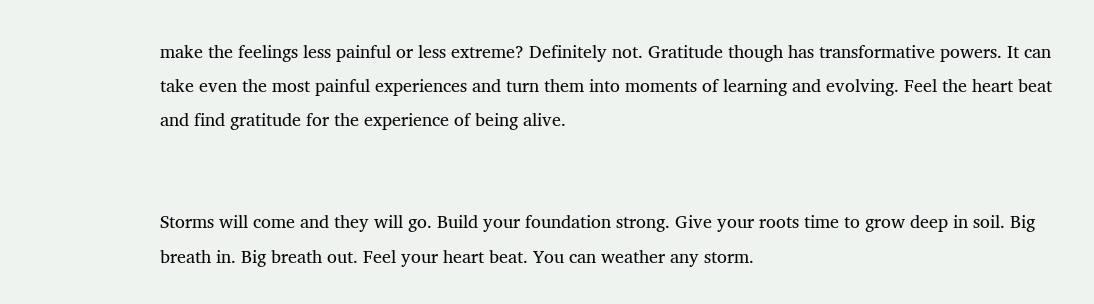make the feelings less painful or less extreme? Definitely not. Gratitude though has transformative powers. It can take even the most painful experiences and turn them into moments of learning and evolving. Feel the heart beat and find gratitude for the experience of being alive.


Storms will come and they will go. Build your foundation strong. Give your roots time to grow deep in soil. Big breath in. Big breath out. Feel your heart beat. You can weather any storm.